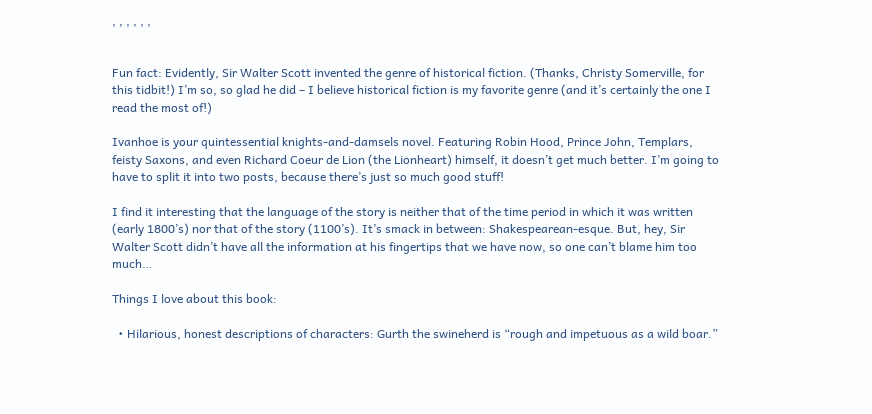, , , , , ,


Fun fact: Evidently, Sir Walter Scott invented the genre of historical fiction. (Thanks, Christy Somerville, for this tidbit!) I’m so, so glad he did – I believe historical fiction is my favorite genre (and it’s certainly the one I read the most of!)

Ivanhoe is your quintessential knights-and-damsels novel. Featuring Robin Hood, Prince John, Templars, feisty Saxons, and even Richard Coeur de Lion (the Lionheart) himself, it doesn’t get much better. I’m going to have to split it into two posts, because there’s just so much good stuff!

I find it interesting that the language of the story is neither that of the time period in which it was written (early 1800’s) nor that of the story (1100’s). It’s smack in between: Shakespearean-esque. But, hey, Sir Walter Scott didn’t have all the information at his fingertips that we have now, so one can’t blame him too much…

Things I love about this book:

  • Hilarious, honest descriptions of characters: Gurth the swineherd is “rough and impetuous as a wild boar.”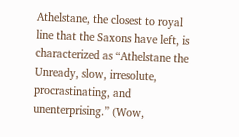Athelstane, the closest to royal line that the Saxons have left, is characterized as “Athelstane the Unready, slow, irresolute, procrastinating, and unenterprising.” (Wow,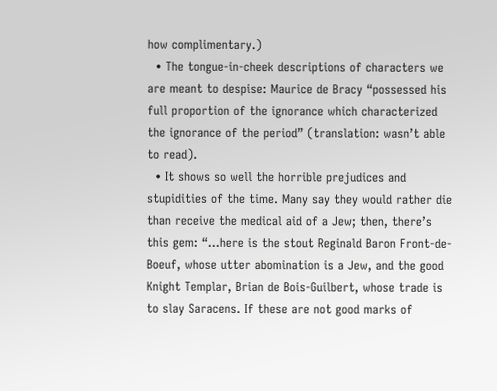how complimentary.)
  • The tongue-in-cheek descriptions of characters we are meant to despise: Maurice de Bracy “possessed his full proportion of the ignorance which characterized the ignorance of the period” (translation: wasn’t able to read).
  • It shows so well the horrible prejudices and stupidities of the time. Many say they would rather die than receive the medical aid of a Jew; then, there’s this gem: “…here is the stout Reginald Baron Front-de-Boeuf, whose utter abomination is a Jew, and the good Knight Templar, Brian de Bois-Guilbert, whose trade is to slay Saracens. If these are not good marks of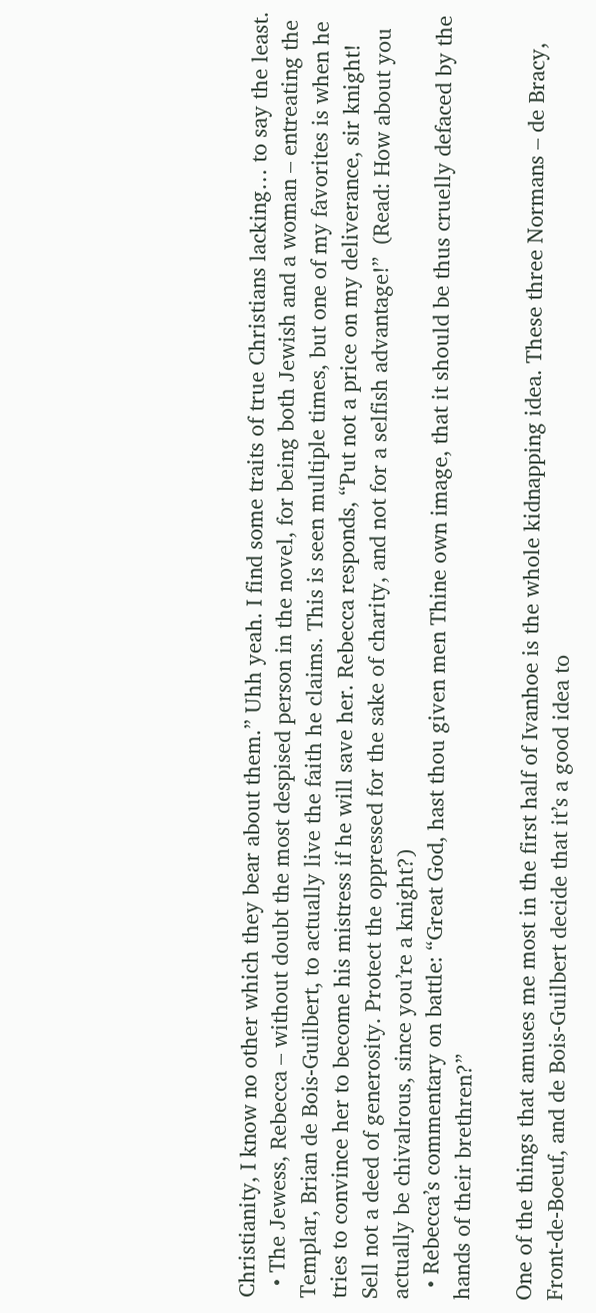Christianity, I know no other which they bear about them.” Uhh yeah. I find some traits of true Christians lacking… to say the least.
  • The Jewess, Rebecca – without doubt the most despised person in the novel, for being both Jewish and a woman – entreating the Templar, Brian de Bois-Guilbert, to actually live the faith he claims. This is seen multiple times, but one of my favorites is when he tries to convince her to become his mistress if he will save her. Rebecca responds, “Put not a price on my deliverance, sir knight! Sell not a deed of generosity. Protect the oppressed for the sake of charity, and not for a selfish advantage!”  (Read: How about you actually be chivalrous, since you’re a knight?)
  • Rebecca’s commentary on battle: “Great God, hast thou given men Thine own image, that it should be thus cruelly defaced by the hands of their brethren?”

One of the things that amuses me most in the first half of Ivanhoe is the whole kidnapping idea. These three Normans – de Bracy, Front-de-Boeuf, and de Bois-Guilbert decide that it’s a good idea to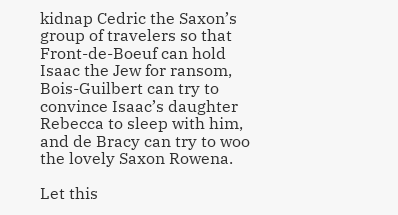kidnap Cedric the Saxon’s group of travelers so that Front-de-Boeuf can hold Isaac the Jew for ransom, Bois-Guilbert can try to convince Isaac’s daughter Rebecca to sleep with him, and de Bracy can try to woo the lovely Saxon Rowena.

Let this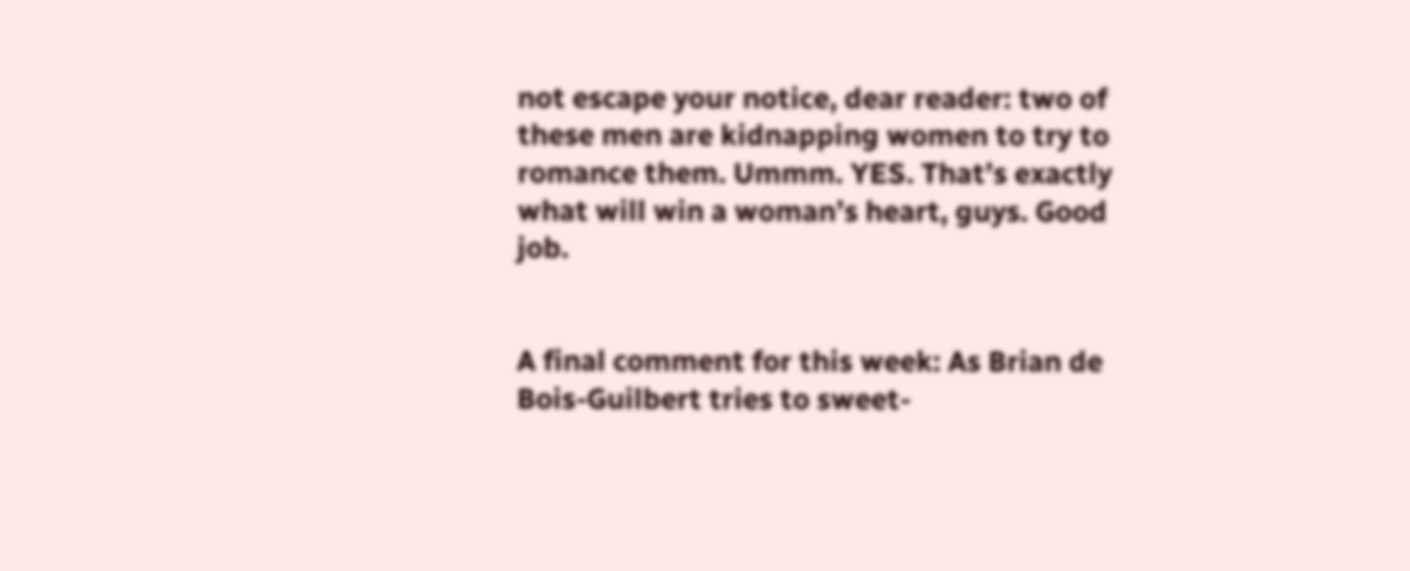not escape your notice, dear reader: two of these men are kidnapping women to try to romance them. Ummm. YES. That’s exactly what will win a woman’s heart, guys. Good job.


A final comment for this week: As Brian de Bois-Guilbert tries to sweet-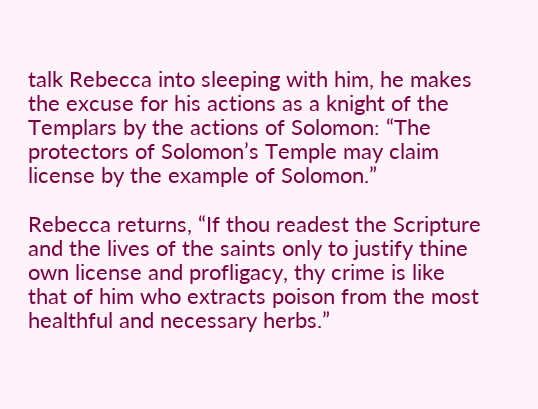talk Rebecca into sleeping with him, he makes the excuse for his actions as a knight of the Templars by the actions of Solomon: “The protectors of Solomon’s Temple may claim license by the example of Solomon.”

Rebecca returns, “If thou readest the Scripture and the lives of the saints only to justify thine own license and profligacy, thy crime is like that of him who extracts poison from the most healthful and necessary herbs.”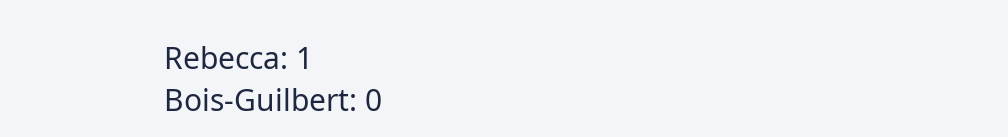Rebecca: 1
Bois-Guilbert: 0